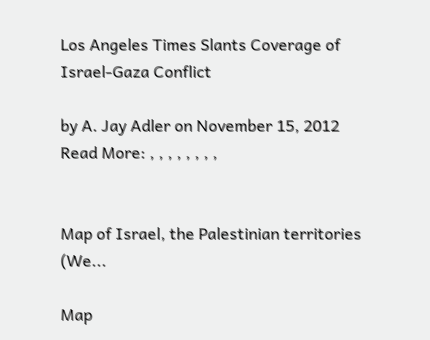Los Angeles Times Slants Coverage of Israel-Gaza Conflict

by A. Jay Adler on November 15, 2012
Read More: , , , , , , , ,


Map of Israel, the Palestinian territories (We...

Map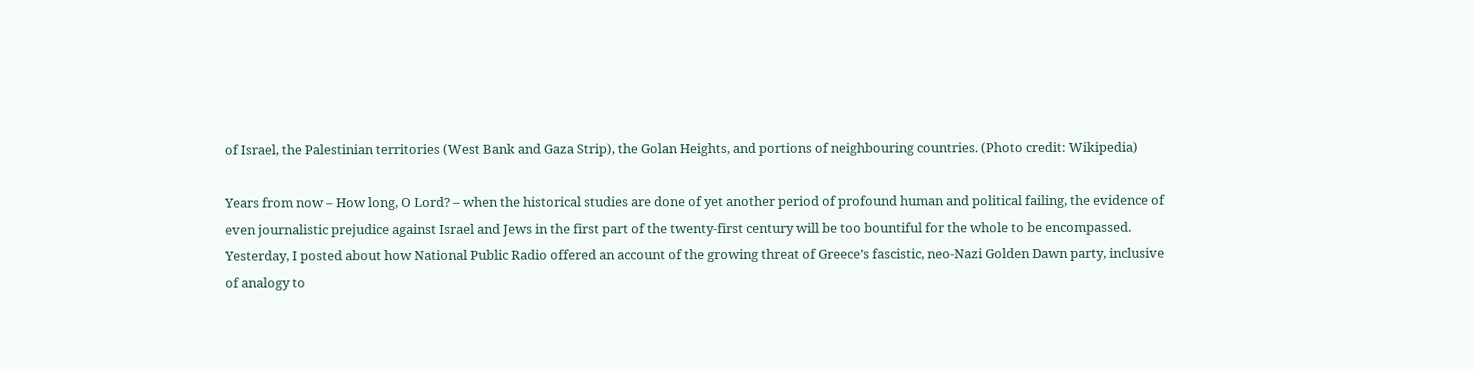of Israel, the Palestinian territories (West Bank and Gaza Strip), the Golan Heights, and portions of neighbouring countries. (Photo credit: Wikipedia)

Years from now – How long, O Lord? – when the historical studies are done of yet another period of profound human and political failing, the evidence of even journalistic prejudice against Israel and Jews in the first part of the twenty-first century will be too bountiful for the whole to be encompassed. Yesterday, I posted about how National Public Radio offered an account of the growing threat of Greece’s fascistic, neo-Nazi Golden Dawn party, inclusive of analogy to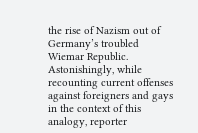the rise of Nazism out of Germany’s troubled Wiemar Republic. Astonishingly, while recounting current offenses against foreigners and gays in the context of this analogy, reporter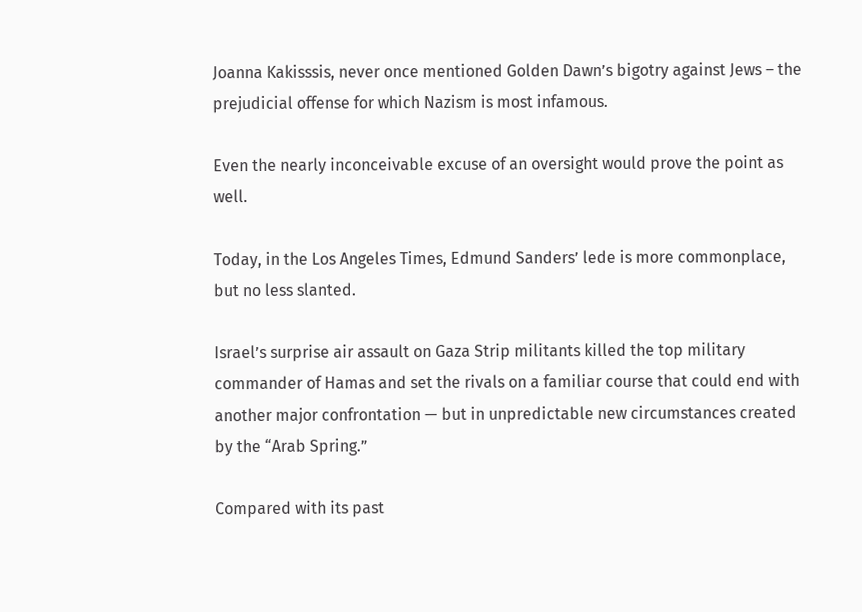Joanna Kakisssis, never once mentioned Golden Dawn’s bigotry against Jews – the prejudicial offense for which Nazism is most infamous.

Even the nearly inconceivable excuse of an oversight would prove the point as well.

Today, in the Los Angeles Times, Edmund Sanders’ lede is more commonplace, but no less slanted.

Israel’s surprise air assault on Gaza Strip militants killed the top military commander of Hamas and set the rivals on a familiar course that could end with another major confrontation — but in unpredictable new circumstances created by the “Arab Spring.”

Compared with its past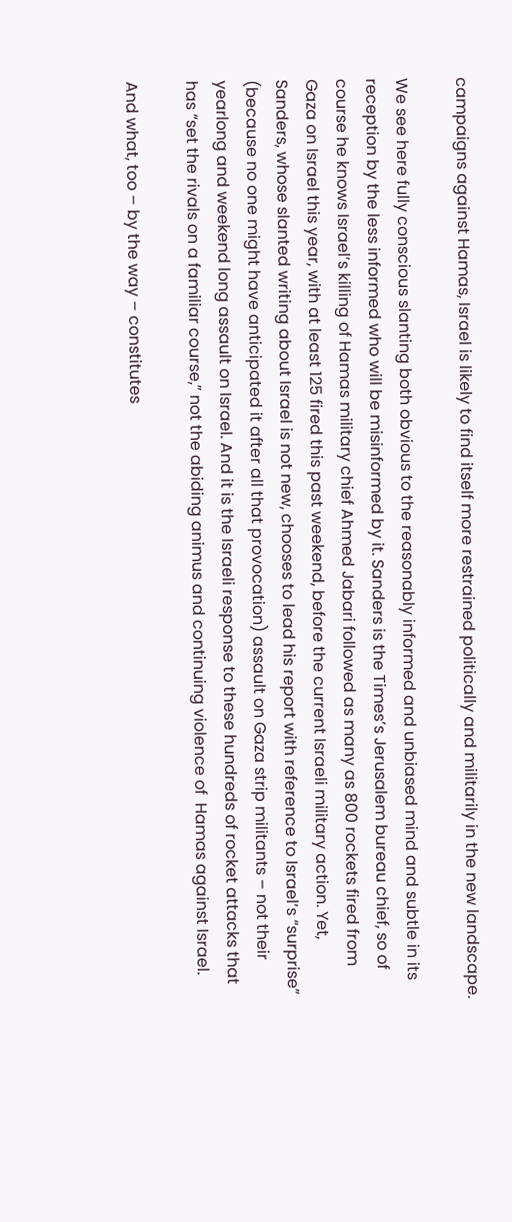campaigns against Hamas, Israel is likely to find itself more restrained politically and militarily in the new landscape.

We see here fully conscious slanting both obvious to the reasonably informed and unbiased mind and subtle in its reception by the less informed who will be misinformed by it. Sanders is the Times’s Jerusalem bureau chief, so of course he knows Israel’s killing of Hamas military chief Ahmed Jabari followed as many as 800 rockets fired from Gaza on Israel this year, with at least 125 fired this past weekend, before the current Israeli military action. Yet, Sanders, whose slanted writing about Israel is not new, chooses to lead his report with reference to Israel’s “surprise” (because no one might have anticipated it after all that provocation) assault on Gaza strip militants – not their yearlong and weekend long assault on Israel. And it is the Israeli response to these hundreds of rocket attacks that has “set the rivals on a familiar course,” not the abiding animus and continuing violence of  Hamas against Israel.

And what, too – by the way – constitutes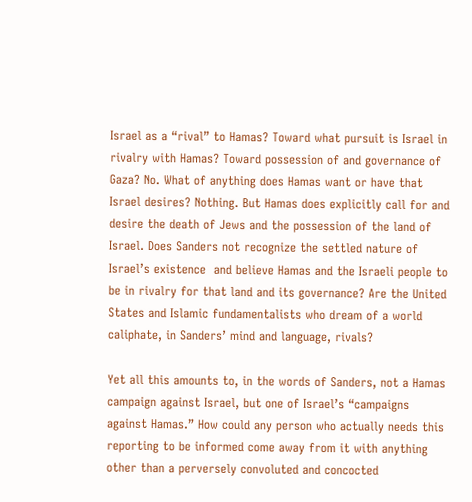Israel as a “rival” to Hamas? Toward what pursuit is Israel in rivalry with Hamas? Toward possession of and governance of Gaza? No. What of anything does Hamas want or have that Israel desires? Nothing. But Hamas does explicitly call for and desire the death of Jews and the possession of the land of Israel. Does Sanders not recognize the settled nature of Israel’s existence  and believe Hamas and the Israeli people to be in rivalry for that land and its governance? Are the United States and Islamic fundamentalists who dream of a world caliphate, in Sanders’ mind and language, rivals?

Yet all this amounts to, in the words of Sanders, not a Hamas campaign against Israel, but one of Israel’s “campaigns against Hamas.” How could any person who actually needs this reporting to be informed come away from it with anything other than a perversely convoluted and concocted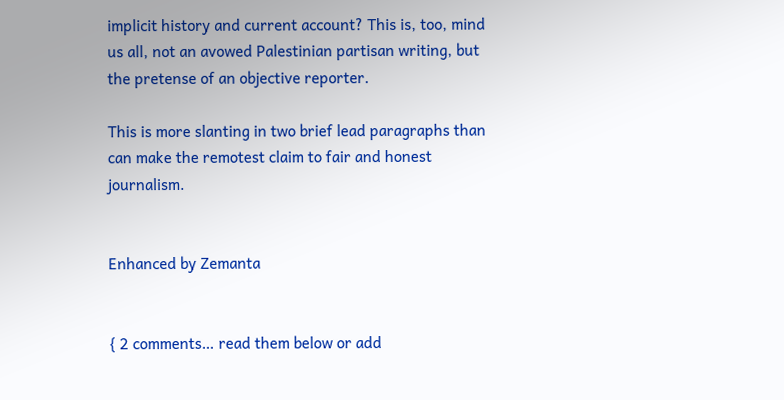implicit history and current account? This is, too, mind us all, not an avowed Palestinian partisan writing, but the pretense of an objective reporter.

This is more slanting in two brief lead paragraphs than can make the remotest claim to fair and honest journalism.


Enhanced by Zemanta


{ 2 comments… read them below or add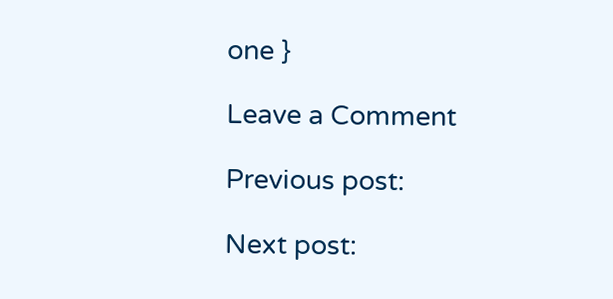one }

Leave a Comment

Previous post:

Next post: